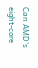Can AMD's eight-core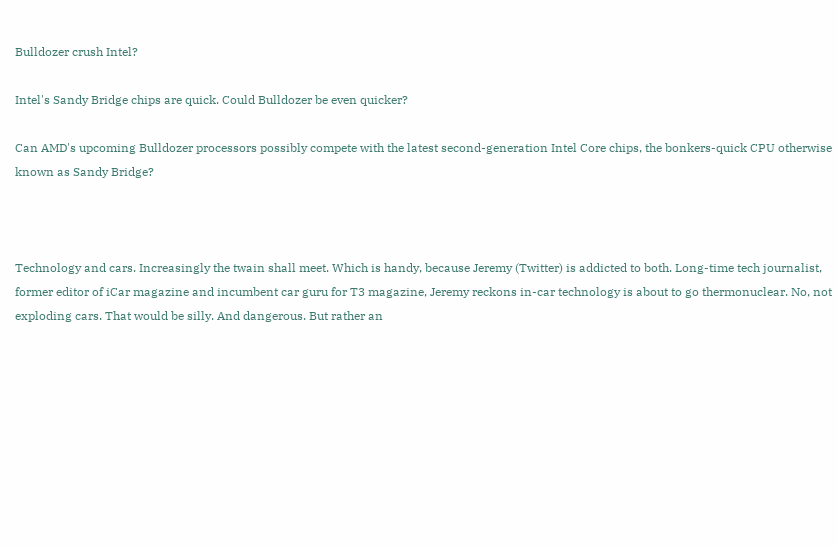Bulldozer crush Intel?

Intel's Sandy Bridge chips are quick. Could Bulldozer be even quicker?

Can AMD's upcoming Bulldozer processors possibly compete with the latest second-generation Intel Core chips, the bonkers-quick CPU otherwise known as Sandy Bridge?



Technology and cars. Increasingly the twain shall meet. Which is handy, because Jeremy (Twitter) is addicted to both. Long-time tech journalist, former editor of iCar magazine and incumbent car guru for T3 magazine, Jeremy reckons in-car technology is about to go thermonuclear. No, not exploding cars. That would be silly. And dangerous. But rather an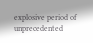explosive period of unprecedented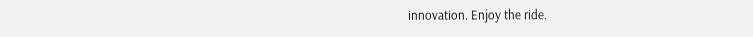innovation. Enjoy the ride.